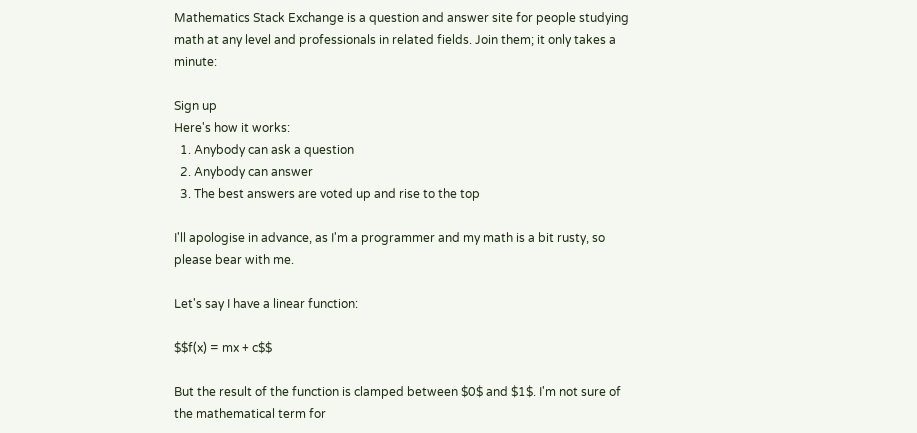Mathematics Stack Exchange is a question and answer site for people studying math at any level and professionals in related fields. Join them; it only takes a minute:

Sign up
Here's how it works:
  1. Anybody can ask a question
  2. Anybody can answer
  3. The best answers are voted up and rise to the top

I'll apologise in advance, as I'm a programmer and my math is a bit rusty, so please bear with me.

Let's say I have a linear function:

$$f(x) = mx + c$$

But the result of the function is clamped between $0$ and $1$. I'm not sure of the mathematical term for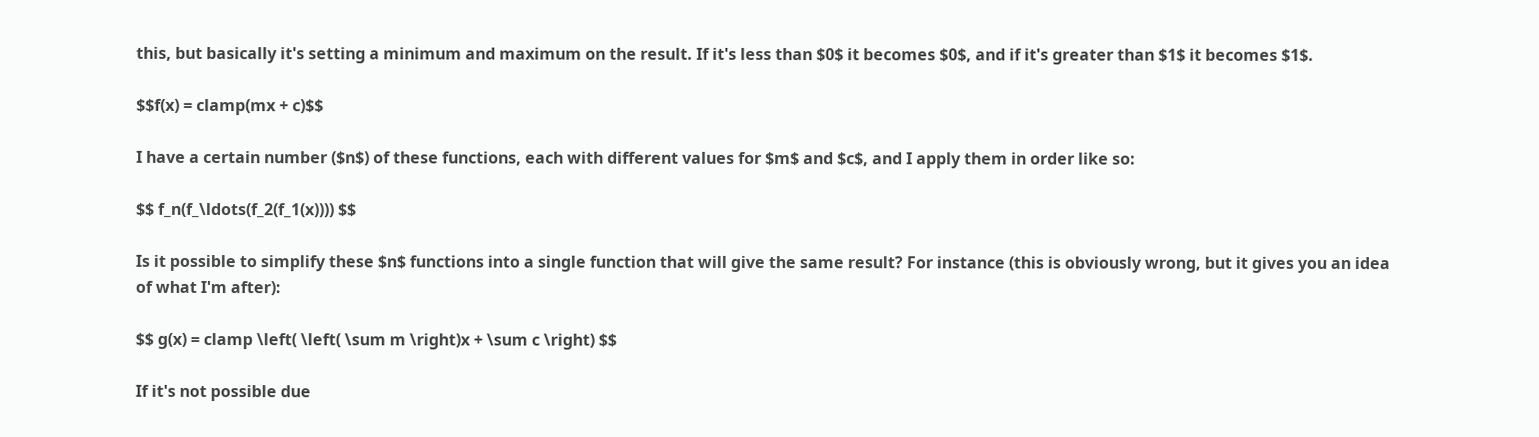this, but basically it's setting a minimum and maximum on the result. If it's less than $0$ it becomes $0$, and if it's greater than $1$ it becomes $1$.

$$f(x) = clamp(mx + c)$$

I have a certain number ($n$) of these functions, each with different values for $m$ and $c$, and I apply them in order like so:

$$ f_n(f_\ldots(f_2(f_1(x)))) $$

Is it possible to simplify these $n$ functions into a single function that will give the same result? For instance (this is obviously wrong, but it gives you an idea of what I'm after):

$$ g(x) = clamp \left( \left( \sum m \right)x + \sum c \right) $$

If it's not possible due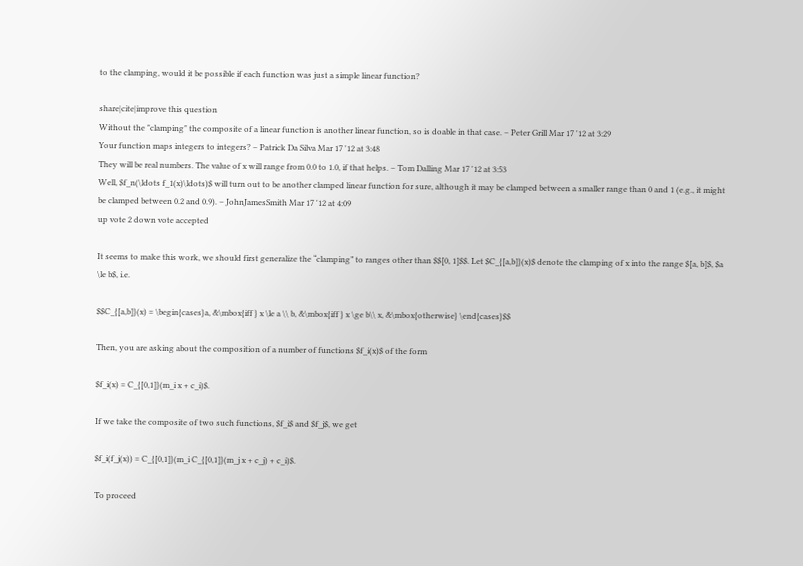to the clamping, would it be possible if each function was just a simple linear function?

share|cite|improve this question
Without the "clamping" the composite of a linear function is another linear function, so is doable in that case. – Peter Grill Mar 17 '12 at 3:29
Your function maps integers to integers? – Patrick Da Silva Mar 17 '12 at 3:48
They will be real numbers. The value of x will range from 0.0 to 1.0, if that helps. – Tom Dalling Mar 17 '12 at 3:53
Well, $f_n(\ldots f_1(x)\ldots)$ will turn out to be another clamped linear function for sure, although it may be clamped between a smaller range than 0 and 1 (e.g., it might be clamped between 0.2 and 0.9). – JohnJamesSmith Mar 17 '12 at 4:09
up vote 2 down vote accepted

It seems to make this work, we should first generalize the “clamping” to ranges other than $$[0, 1]$$. Let $C_{[a,b]}(x)$ denote the clamping of x into the range $[a, b]$, $a \le b$, i.e.

$$C_{[a,b]}(x) = \begin{cases}a, &\mbox{iff } x \le a \\ b, &\mbox{iff } x \ge b\\ x, &\mbox{otherwise} \end{cases}$$

Then, you are asking about the composition of a number of functions $f_i(x)$ of the form

$f_i(x) = C_{[0,1]}(m_i x + c_i)$.

If we take the composite of two such functions, $f_i$ and $f_j$, we get

$f_i(f_j(x)) = C_{[0,1]}(m_i C_{[0,1]}(m_j x + c_j) + c_i)$.

To proceed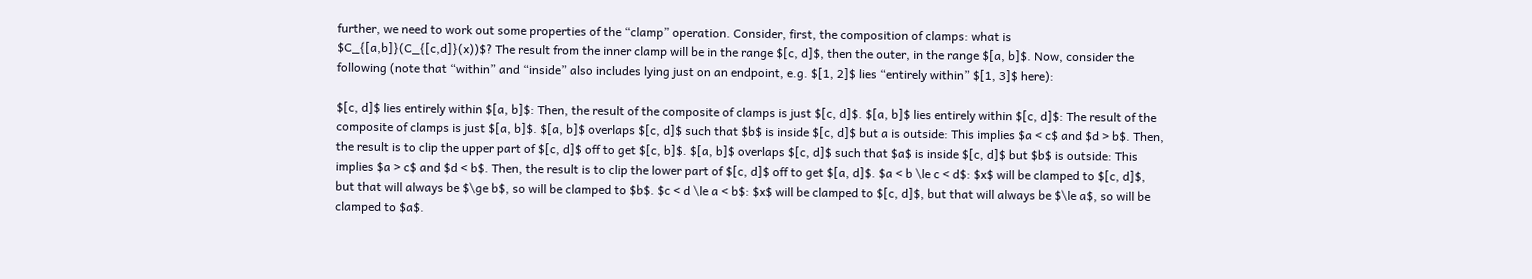further, we need to work out some properties of the “clamp” operation. Consider, first, the composition of clamps: what is $C_{[a,b]}(C_{[c,d]}(x))$? The result from the inner clamp will be in the range $[c, d]$, then the outer, in the range $[a, b]$. Now, consider the following (note that “within” and “inside” also includes lying just on an endpoint, e.g. $[1, 2]$ lies “entirely within” $[1, 3]$ here):

$[c, d]$ lies entirely within $[a, b]$: Then, the result of the composite of clamps is just $[c, d]$. $[a, b]$ lies entirely within $[c, d]$: The result of the composite of clamps is just $[a, b]$. $[a, b]$ overlaps $[c, d]$ such that $b$ is inside $[c, d]$ but a is outside: This implies $a < c$ and $d > b$. Then, the result is to clip the upper part of $[c, d]$ off to get $[c, b]$. $[a, b]$ overlaps $[c, d]$ such that $a$ is inside $[c, d]$ but $b$ is outside: This implies $a > c$ and $d < b$. Then, the result is to clip the lower part of $[c, d]$ off to get $[a, d]$. $a < b \le c < d$: $x$ will be clamped to $[c, d]$, but that will always be $\ge b$, so will be clamped to $b$. $c < d \le a < b$: $x$ will be clamped to $[c, d]$, but that will always be $\le a$, so will be clamped to $a$.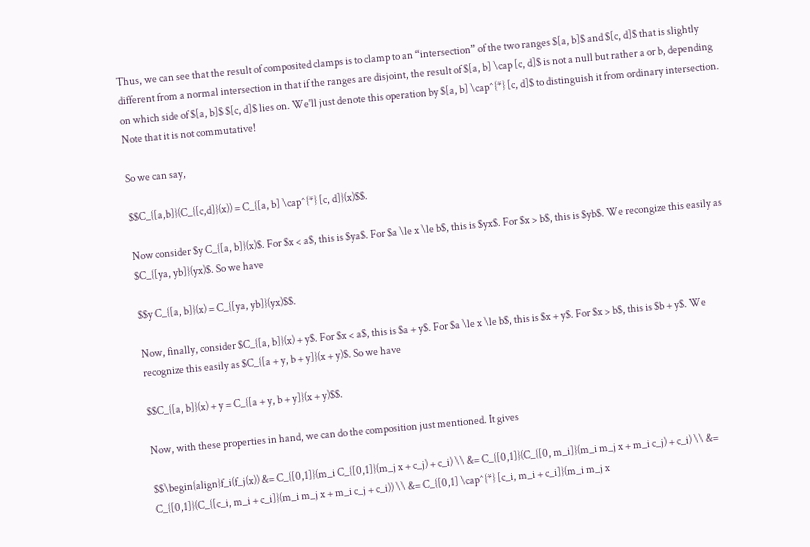Thus, we can see that the result of composited clamps is to clamp to an “intersection” of the two ranges $[a, b]$ and $[c, d]$ that is slightly different from a normal intersection in that if the ranges are disjoint, the result of $[a, b] \cap [c, d]$ is not a null but rather a or b, depending on which side of $[a, b]$ $[c, d]$ lies on. We'll just denote this operation by $[a, b] \cap^{*} [c, d]$ to distinguish it from ordinary intersection. Note that it is not commutative!

So we can say,

$$C_{[a,b]}(C_{[c,d]}(x)) = C_{[a, b] \cap^{*} [c, d]}(x)$$.

Now consider $y C_{[a, b]}(x)$. For $x < a$, this is $ya$. For $a \le x \le b$, this is $yx$. For $x > b$, this is $yb$. We recongize this easily as $C_{[ya, yb]}(yx)$. So we have

$$y C_{[a, b]}(x) = C_{[ya, yb]}(yx)$$.

Now, finally, consider $C_{[a, b]}(x) + y$. For $x < a$, this is $a + y$. For $a \le x \le b$, this is $x + y$. For $x > b$, this is $b + y$. We recognize this easily as $C_{[a + y, b + y]}(x + y)$. So we have

$$C_{[a, b]}(x) + y = C_{[a + y, b + y]}(x + y)$$.

Now, with these properties in hand, we can do the composition just mentioned. It gives

$$\begin{align}f_i(f_j(x)) &= C_{[0,1]}(m_i C_{[0,1]}(m_j x + c_j) + c_i) \\ &= C_{[0,1]}(C_{[0, m_i]}(m_i m_j x + m_i c_j) + c_i) \\ &= C_{[0,1]}(C_{[c_i, m_i + c_i]}(m_i m_j x + m_i c_j + c_i)) \\ &= C_{[0,1] \cap^{*} [c_i, m_i + c_i]}(m_i m_j x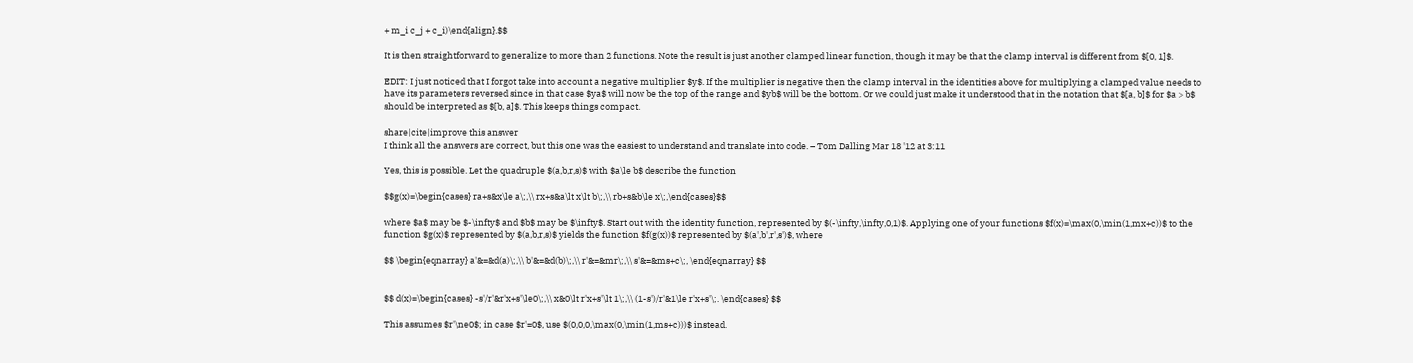+ m_i c_j + c_i)\end{align}.$$

It is then straightforward to generalize to more than 2 functions. Note the result is just another clamped linear function, though it may be that the clamp interval is different from $[0, 1]$.

EDIT: I just noticed that I forgot take into account a negative multiplier $y$. If the multiplier is negative then the clamp interval in the identities above for multiplying a clamped value needs to have its parameters reversed since in that case $ya$ will now be the top of the range and $yb$ will be the bottom. Or we could just make it understood that in the notation that $[a, b]$ for $a > b$ should be interpreted as $[b, a]$. This keeps things compact.

share|cite|improve this answer
I think all the answers are correct, but this one was the easiest to understand and translate into code. – Tom Dalling Mar 18 '12 at 3:11

Yes, this is possible. Let the quadruple $(a,b,r,s)$ with $a\le b$ describe the function

$$g(x)=\begin{cases} ra+s&x\le a\;,\\ rx+s&a\lt x\lt b\;,\\ rb+s&b\le x\;,\end{cases}$$

where $a$ may be $-\infty$ and $b$ may be $\infty$. Start out with the identity function, represented by $(-\infty,\infty,0,1)$. Applying one of your functions $f(x)=\max(0,\min(1,mx+c))$ to the function $g(x)$ represented by $(a,b,r,s)$ yields the function $f(g(x))$ represented by $(a',b',r',s')$, where

$$ \begin{eqnarray} a'&=&d(a)\;,\\ b'&=&d(b)\;,\\ r'&=&mr\;,\\ s'&=&ms+c\;, \end{eqnarray} $$


$$ d(x)=\begin{cases} -s'/r'&r'x+s'\le0\;,\\ x&0\lt r'x+s'\lt 1\;,\\ (1-s')/r'&1\le r'x+s'\;. \end{cases} $$

This assumes $r'\ne0$; in case $r'=0$, use $(0,0,0,\max(0,\min(1,ms+c)))$ instead.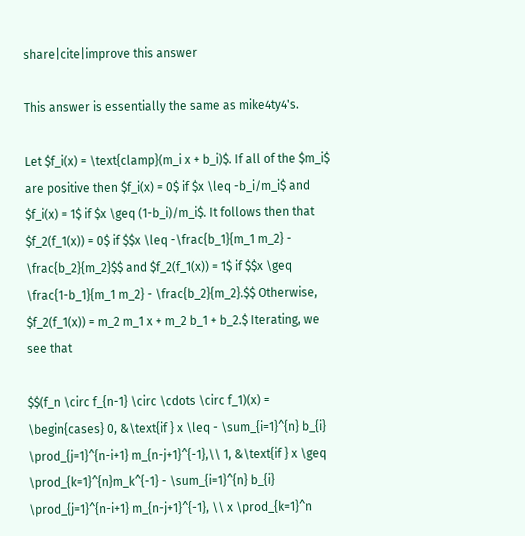share|cite|improve this answer

This answer is essentially the same as mike4ty4's.

Let $f_i(x) = \text{clamp}(m_i x + b_i)$. If all of the $m_i$ are positive then $f_i(x) = 0$ if $x \leq -b_i/m_i$ and $f_i(x) = 1$ if $x \geq (1-b_i)/m_i$. It follows then that $f_2(f_1(x)) = 0$ if $$x \leq -\frac{b_1}{m_1 m_2} - \frac{b_2}{m_2}$$ and $f_2(f_1(x)) = 1$ if $$x \geq \frac{1-b_1}{m_1 m_2} - \frac{b_2}{m_2}.$$ Otherwise, $f_2(f_1(x)) = m_2 m_1 x + m_2 b_1 + b_2.$ Iterating, we see that

$$(f_n \circ f_{n-1} \circ \cdots \circ f_1)(x) = \begin{cases} 0, &\text{if } x \leq - \sum_{i=1}^{n} b_{i} \prod_{j=1}^{n-i+1} m_{n-j+1}^{-1},\\ 1, &\text{if } x \geq \prod_{k=1}^{n}m_k^{-1} - \sum_{i=1}^{n} b_{i} \prod_{j=1}^{n-i+1} m_{n-j+1}^{-1}, \\ x \prod_{k=1}^n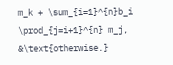m_k + \sum_{i=1}^{n}b_i \prod_{j=i+1}^{n} m_j, &\text{otherwise.}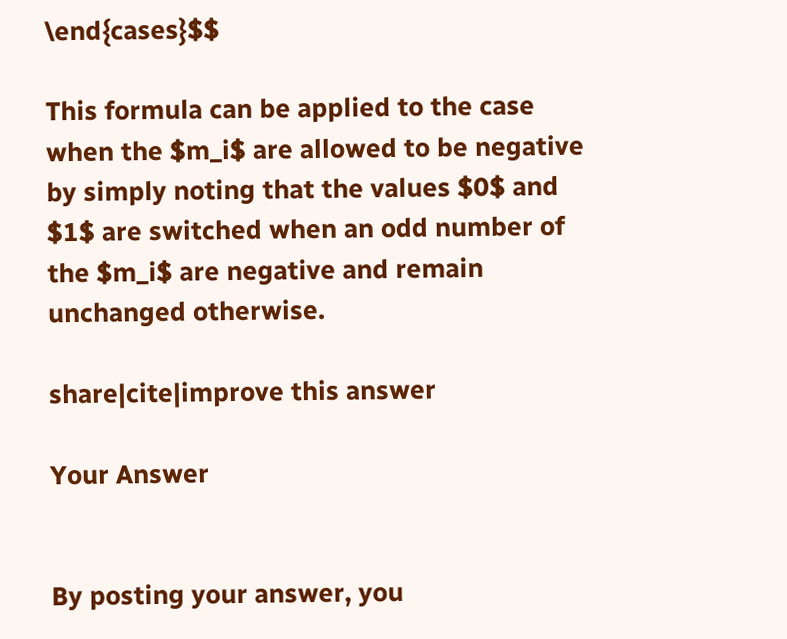\end{cases}$$

This formula can be applied to the case when the $m_i$ are allowed to be negative by simply noting that the values $0$ and $1$ are switched when an odd number of the $m_i$ are negative and remain unchanged otherwise.

share|cite|improve this answer

Your Answer


By posting your answer, you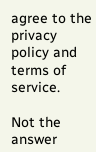agree to the privacy policy and terms of service.

Not the answer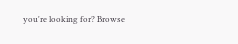you're looking for? Browse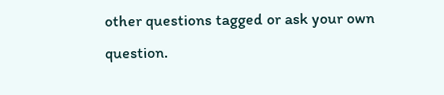other questions tagged or ask your own question.